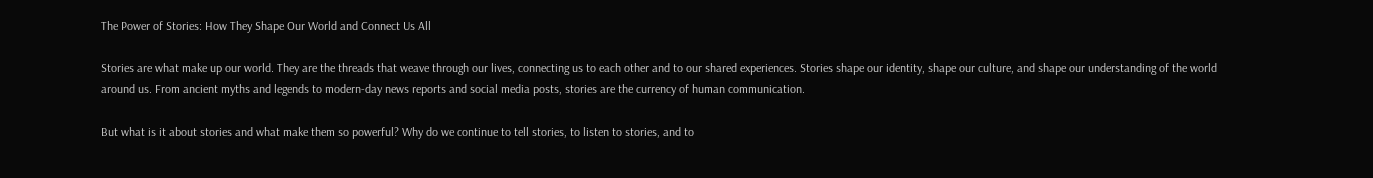The Power of Stories: How They Shape Our World and Connect Us All

Stories are what make up our world. They are the threads that weave through our lives, connecting us to each other and to our shared experiences. Stories shape our identity, shape our culture, and shape our understanding of the world around us. From ancient myths and legends to modern-day news reports and social media posts, stories are the currency of human communication.

But what is it about stories and what make them so powerful? Why do we continue to tell stories, to listen to stories, and to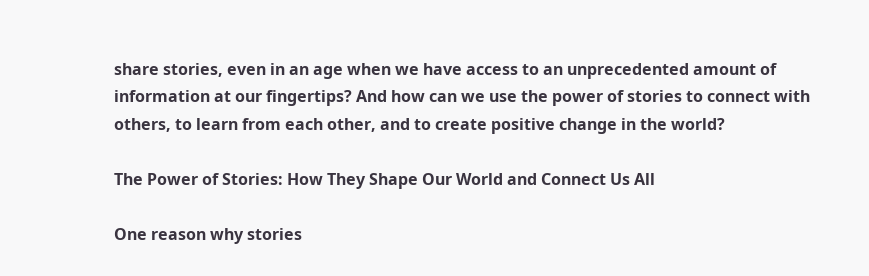share stories, even in an age when we have access to an unprecedented amount of information at our fingertips? And how can we use the power of stories to connect with others, to learn from each other, and to create positive change in the world?

The Power of Stories: How They Shape Our World and Connect Us All

One reason why stories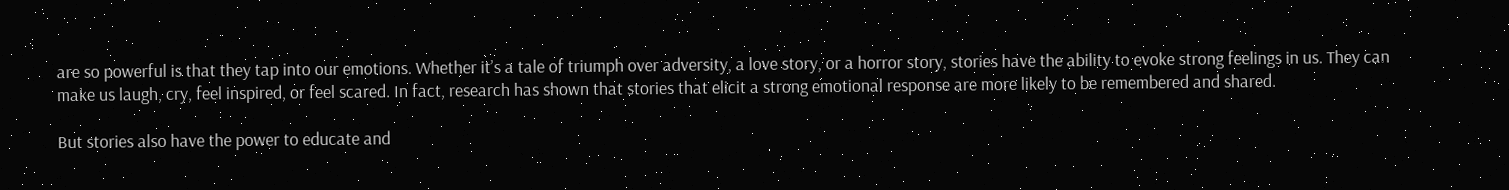are so powerful is that they tap into our emotions. Whether it’s a tale of triumph over adversity, a love story, or a horror story, stories have the ability to evoke strong feelings in us. They can make us laugh, cry, feel inspired, or feel scared. In fact, research has shown that stories that elicit a strong emotional response are more likely to be remembered and shared.

But stories also have the power to educate and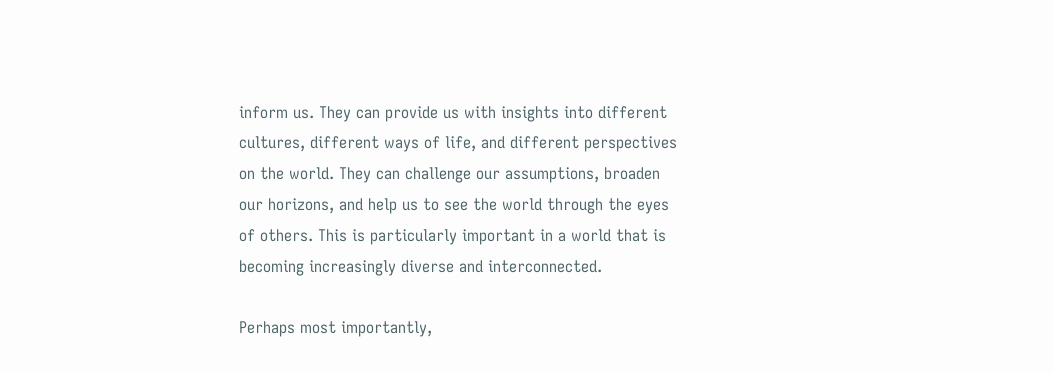inform us. They can provide us with insights into different cultures, different ways of life, and different perspectives on the world. They can challenge our assumptions, broaden our horizons, and help us to see the world through the eyes of others. This is particularly important in a world that is becoming increasingly diverse and interconnected.

Perhaps most importantly,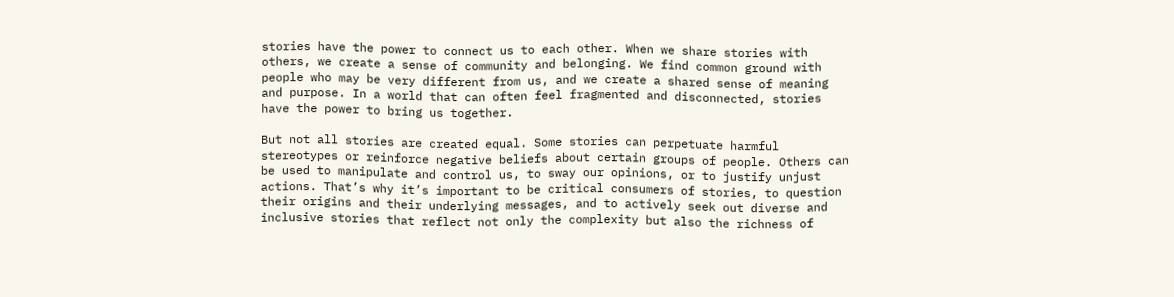stories have the power to connect us to each other. When we share stories with others, we create a sense of community and belonging. We find common ground with people who may be very different from us, and we create a shared sense of meaning and purpose. In a world that can often feel fragmented and disconnected, stories have the power to bring us together.

But not all stories are created equal. Some stories can perpetuate harmful stereotypes or reinforce negative beliefs about certain groups of people. Others can be used to manipulate and control us, to sway our opinions, or to justify unjust actions. That’s why it’s important to be critical consumers of stories, to question their origins and their underlying messages, and to actively seek out diverse and inclusive stories that reflect not only the complexity but also the richness of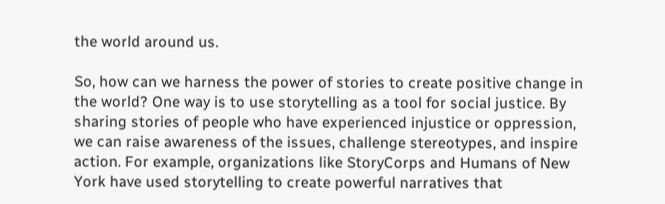the world around us.

So, how can we harness the power of stories to create positive change in the world? One way is to use storytelling as a tool for social justice. By sharing stories of people who have experienced injustice or oppression, we can raise awareness of the issues, challenge stereotypes, and inspire action. For example, organizations like StoryCorps and Humans of New York have used storytelling to create powerful narratives that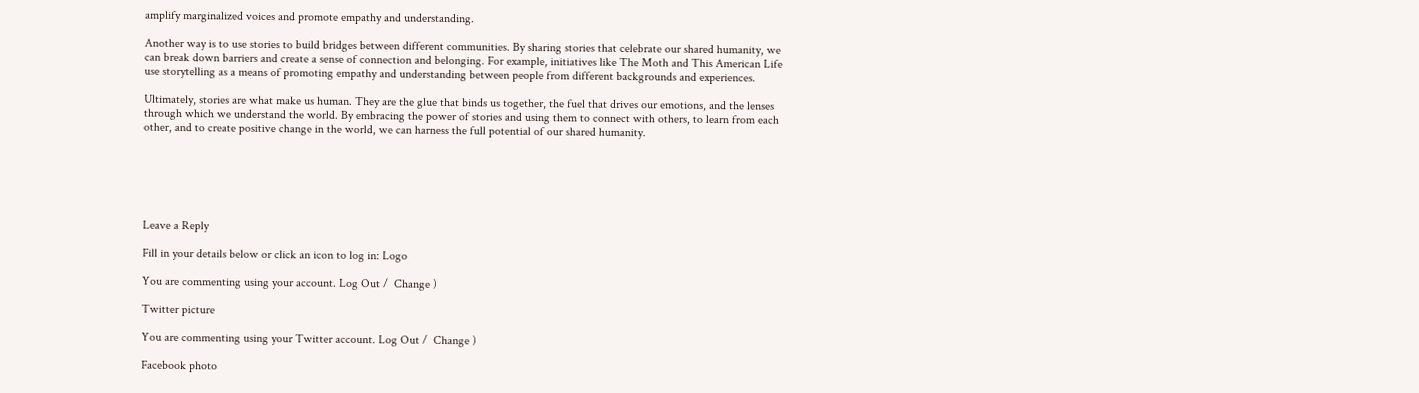amplify marginalized voices and promote empathy and understanding.

Another way is to use stories to build bridges between different communities. By sharing stories that celebrate our shared humanity, we can break down barriers and create a sense of connection and belonging. For example, initiatives like The Moth and This American Life use storytelling as a means of promoting empathy and understanding between people from different backgrounds and experiences.

Ultimately, stories are what make us human. They are the glue that binds us together, the fuel that drives our emotions, and the lenses through which we understand the world. By embracing the power of stories and using them to connect with others, to learn from each other, and to create positive change in the world, we can harness the full potential of our shared humanity.






Leave a Reply

Fill in your details below or click an icon to log in: Logo

You are commenting using your account. Log Out /  Change )

Twitter picture

You are commenting using your Twitter account. Log Out /  Change )

Facebook photo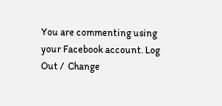You are commenting using your Facebook account. Log Out /  Change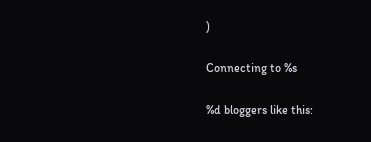)

Connecting to %s

%d bloggers like this: